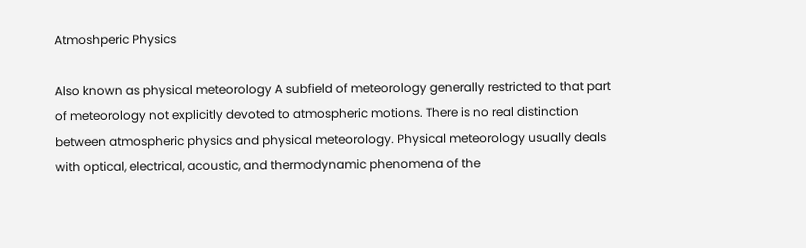Atmoshperic Physics

Also known as physical meteorology A subfield of meteorology generally restricted to that part of meteorology not explicitly devoted to atmospheric motions. There is no real distinction between atmospheric physics and physical meteorology. Physical meteorology usually deals with optical, electrical, acoustic, and thermodynamic phenomena of the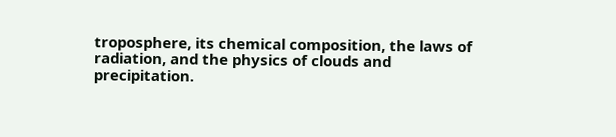troposphere, its chemical composition, the laws of radiation, and the physics of clouds and precipitation.